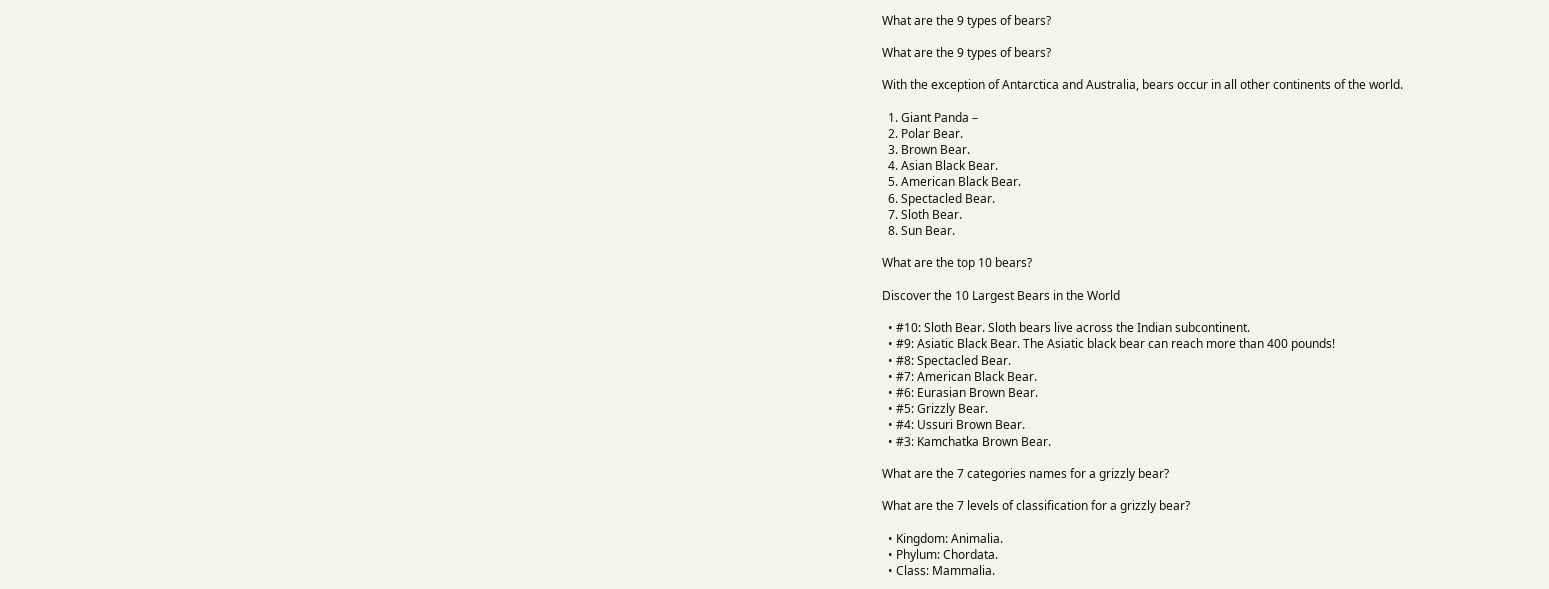What are the 9 types of bears?

What are the 9 types of bears?

With the exception of Antarctica and Australia, bears occur in all other continents of the world.

  1. Giant Panda –
  2. Polar Bear.
  3. Brown Bear.
  4. Asian Black Bear.
  5. American Black Bear.
  6. Spectacled Bear.
  7. Sloth Bear.
  8. Sun Bear.

What are the top 10 bears?

Discover the 10 Largest Bears in the World

  • #10: Sloth Bear. Sloth bears live across the Indian subcontinent.
  • #9: Asiatic Black Bear. The Asiatic black bear can reach more than 400 pounds!
  • #8: Spectacled Bear.
  • #7: American Black Bear.
  • #6: Eurasian Brown Bear.
  • #5: Grizzly Bear.
  • #4: Ussuri Brown Bear.
  • #3: Kamchatka Brown Bear.

What are the 7 categories names for a grizzly bear?

What are the 7 levels of classification for a grizzly bear?

  • Kingdom: Animalia.
  • Phylum: Chordata.
  • Class: Mammalia.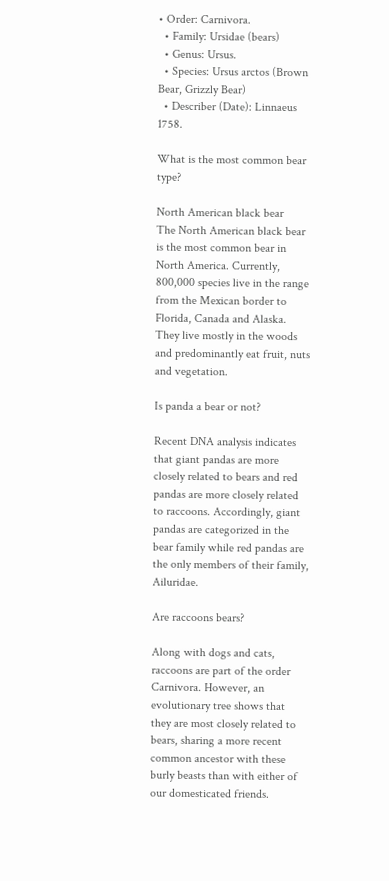• Order: Carnivora.
  • Family: Ursidae (bears)
  • Genus: Ursus.
  • Species: Ursus arctos (Brown Bear, Grizzly Bear)
  • Describer (Date): Linnaeus 1758.

What is the most common bear type?

North American black bear
The North American black bear is the most common bear in North America. Currently, 800,000 species live in the range from the Mexican border to Florida, Canada and Alaska. They live mostly in the woods and predominantly eat fruit, nuts and vegetation.

Is panda a bear or not?

Recent DNA analysis indicates that giant pandas are more closely related to bears and red pandas are more closely related to raccoons. Accordingly, giant pandas are categorized in the bear family while red pandas are the only members of their family, Ailuridae.

Are raccoons bears?

Along with dogs and cats, raccoons are part of the order Carnivora. However, an evolutionary tree shows that they are most closely related to bears, sharing a more recent common ancestor with these burly beasts than with either of our domesticated friends.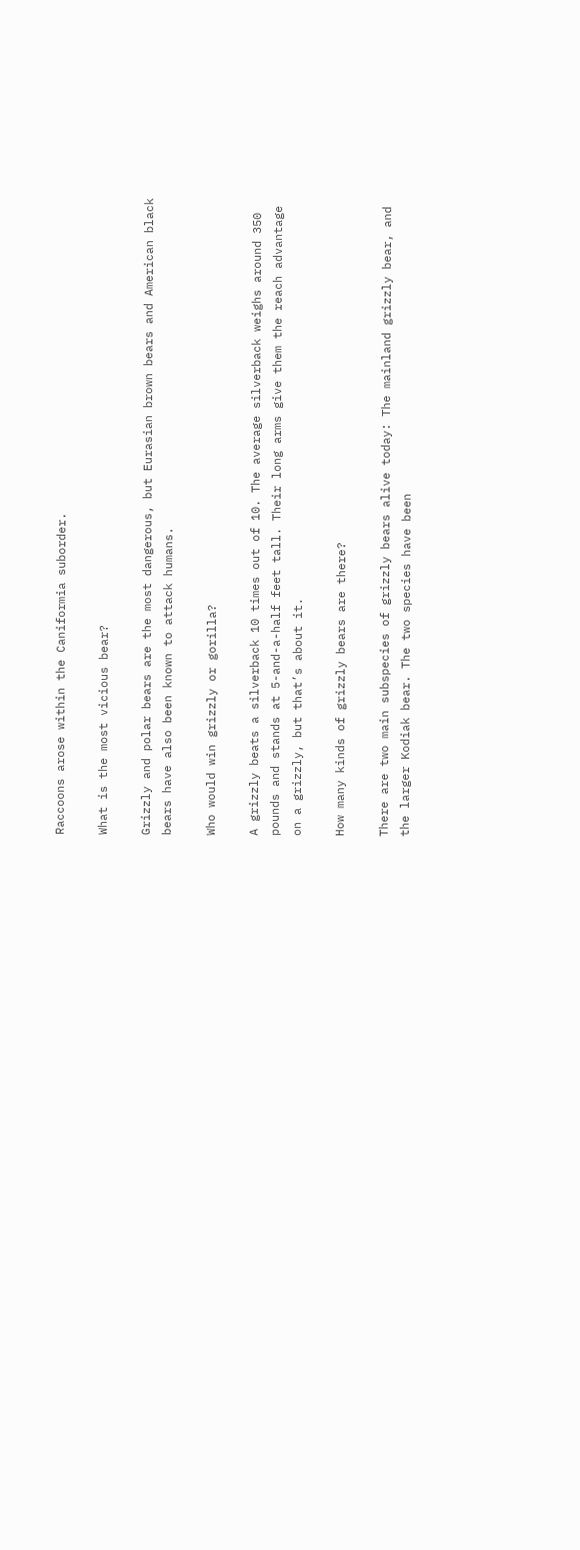Raccoons arose within the Caniformia suborder.

What is the most vicious bear?

Grizzly and polar bears are the most dangerous, but Eurasian brown bears and American black bears have also been known to attack humans.

Who would win grizzly or gorilla?

A grizzly beats a silverback 10 times out of 10. The average silverback weighs around 350 pounds and stands at 5-and-a-half feet tall. Their long arms give them the reach advantage on a grizzly, but that’s about it.

How many kinds of grizzly bears are there?

There are two main subspecies of grizzly bears alive today: The mainland grizzly bear, and the larger Kodiak bear. The two species have been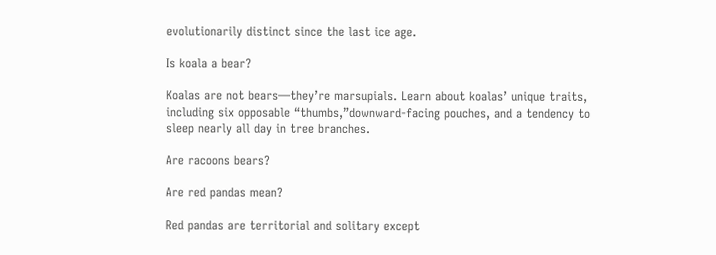evolutionarily distinct since the last ice age.

Is koala a bear?

Koalas are not bears—they’re marsupials. Learn about koalas’ unique traits, including six opposable “thumbs,”downward-facing pouches, and a tendency to sleep nearly all day in tree branches.

Are racoons bears?

Are red pandas mean?

Red pandas are territorial and solitary except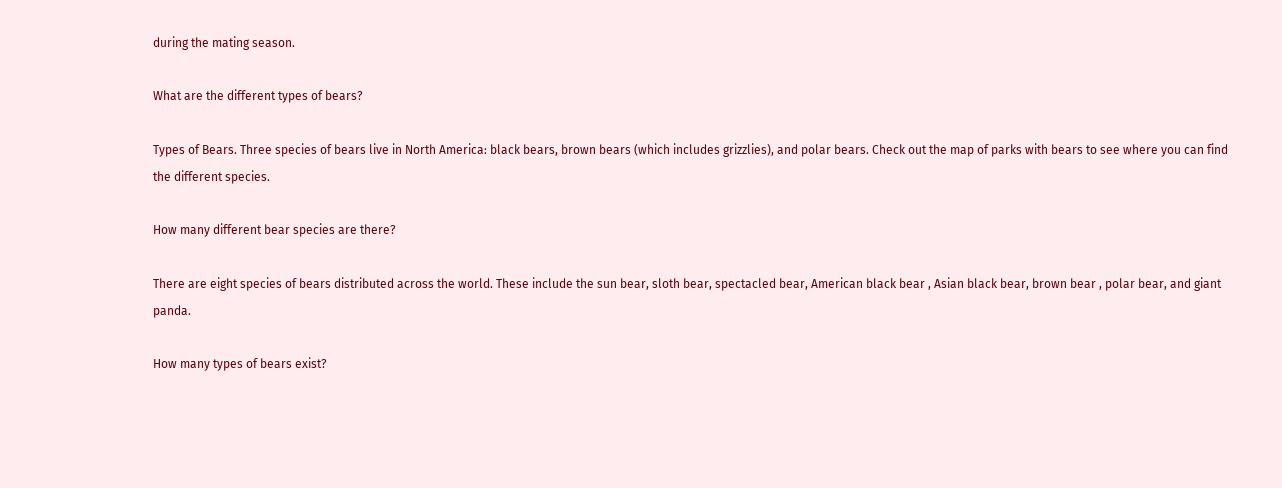during the mating season.

What are the different types of bears?

Types of Bears. Three species of bears live in North America: black bears, brown bears (which includes grizzlies), and polar bears. Check out the map of parks with bears to see where you can find the different species.

How many different bear species are there?

There are eight species of bears distributed across the world. These include the sun bear, sloth bear, spectacled bear, American black bear , Asian black bear, brown bear , polar bear, and giant panda.

How many types of bears exist?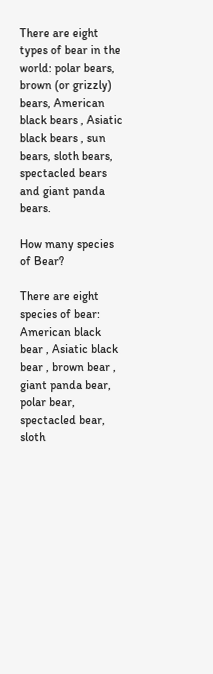There are eight types of bear in the world: polar bears, brown (or grizzly) bears, American black bears , Asiatic black bears , sun bears, sloth bears, spectacled bears and giant panda bears.

How many species of Bear?

There are eight species of bear: American black bear , Asiatic black bear , brown bear , giant panda bear, polar bear, spectacled bear, sloth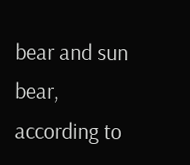bear and sun bear, according to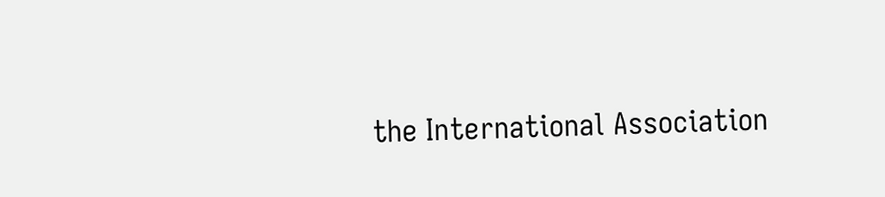the International Association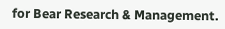for Bear Research & Management.